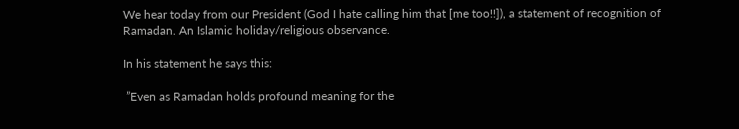We hear today from our President (God I hate calling him that [me too!!]), a statement of recognition of Ramadan. An Islamic holiday/religious observance.

In his statement he says this:

 ”Even as Ramadan holds profound meaning for the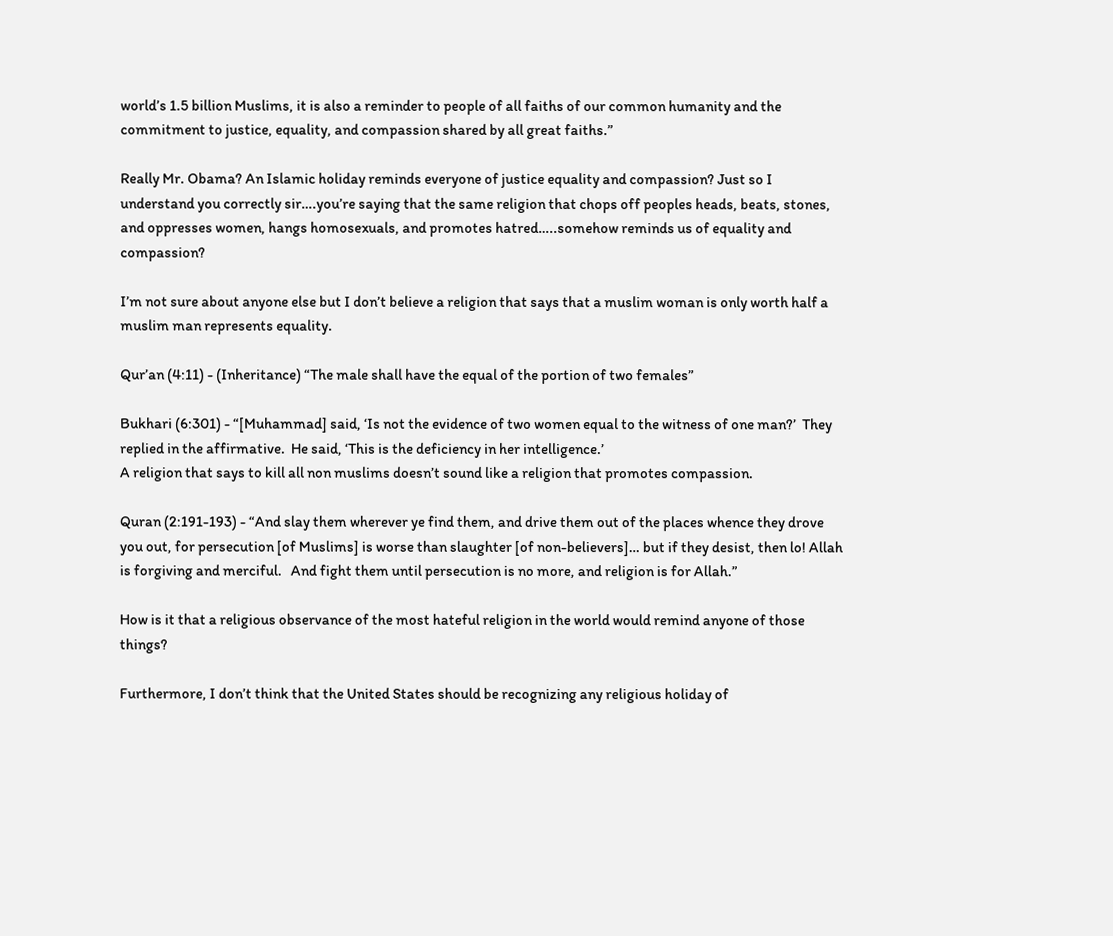world’s 1.5 billion Muslims, it is also a reminder to people of all faiths of our common humanity and the commitment to justice, equality, and compassion shared by all great faiths.”

Really Mr. Obama? An Islamic holiday reminds everyone of justice equality and compassion? Just so I understand you correctly sir….you’re saying that the same religion that chops off peoples heads, beats, stones, and oppresses women, hangs homosexuals, and promotes hatred…..somehow reminds us of equality and compassion?

I’m not sure about anyone else but I don’t believe a religion that says that a muslim woman is only worth half a muslim man represents equality.

Qur’an (4:11) - (Inheritance) “The male shall have the equal of the portion of two females”

Bukhari (6:301) - “[Muhammad] said, ‘Is not the evidence of two women equal to the witness of one man?’  They replied in the affirmative.  He said, ‘This is the deficiency in her intelligence.’
A religion that says to kill all non muslims doesn’t sound like a religion that promotes compassion.

Quran (2:191-193) - “And slay them wherever ye find them, and drive them out of the places whence they drove you out, for persecution [of Muslims] is worse than slaughter [of non-believers]… but if they desist, then lo! Allah is forgiving and merciful.   And fight them until persecution is no more, and religion is for Allah.”

How is it that a religious observance of the most hateful religion in the world would remind anyone of those things?

Furthermore, I don’t think that the United States should be recognizing any religious holiday of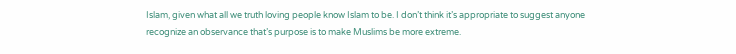Islam, given what all we truth loving people know Islam to be. I don’t think it’s appropriate to suggest anyone recognize an observance that’s purpose is to make Muslims be more extreme.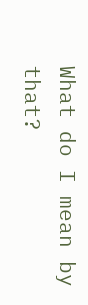What do I mean by that?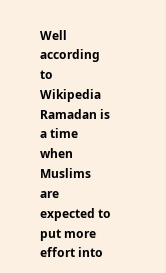Well according to Wikipedia Ramadan is a time when Muslims are expected to put more effort into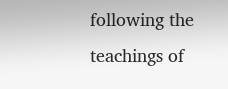following the teachings of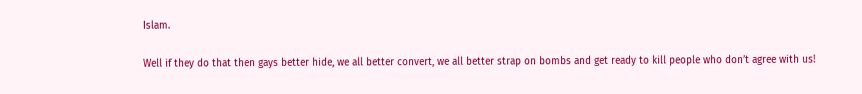Islam.

Well if they do that then gays better hide, we all better convert, we all better strap on bombs and get ready to kill people who don’t agree with us!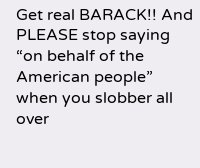Get real BARACK!! And PLEASE stop saying “on behalf of the American people” when you slobber all over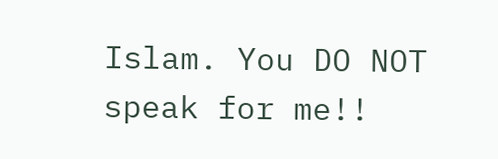Islam. You DO NOT speak for me!!